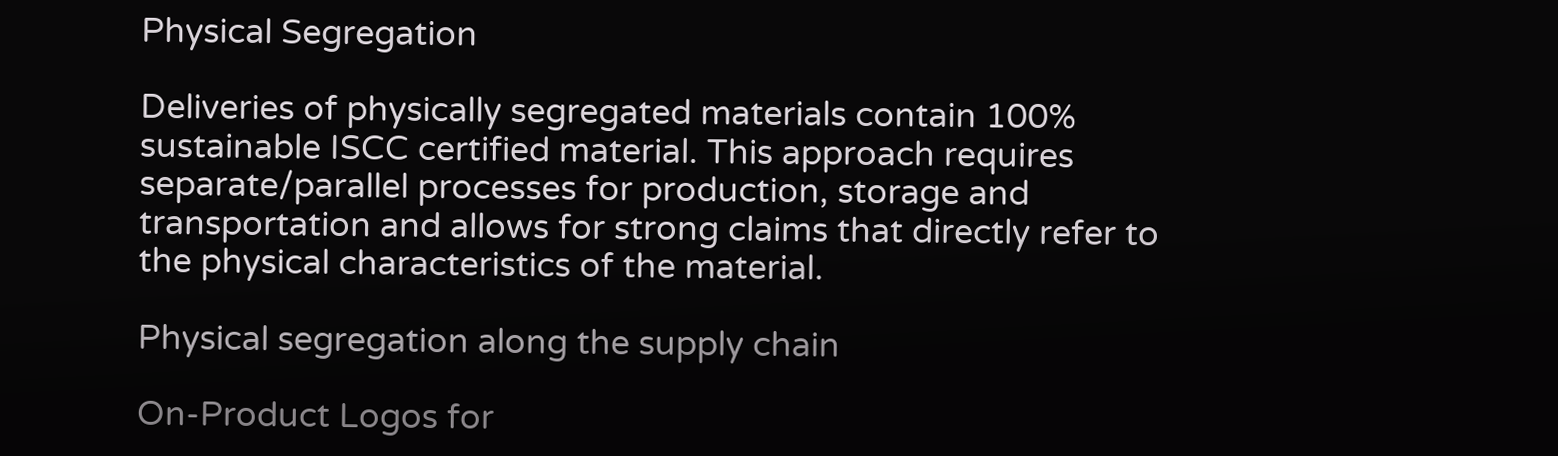Physical Segregation

Deliveries of physically segregated materials contain 100% sustainable ISCC certified material. This approach requires separate/parallel processes for production, storage and transportation and allows for strong claims that directly refer to the physical characteristics of the material.

Physical segregation along the supply chain

On-Product Logos for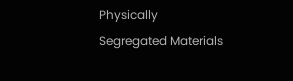Physically Segregated Materials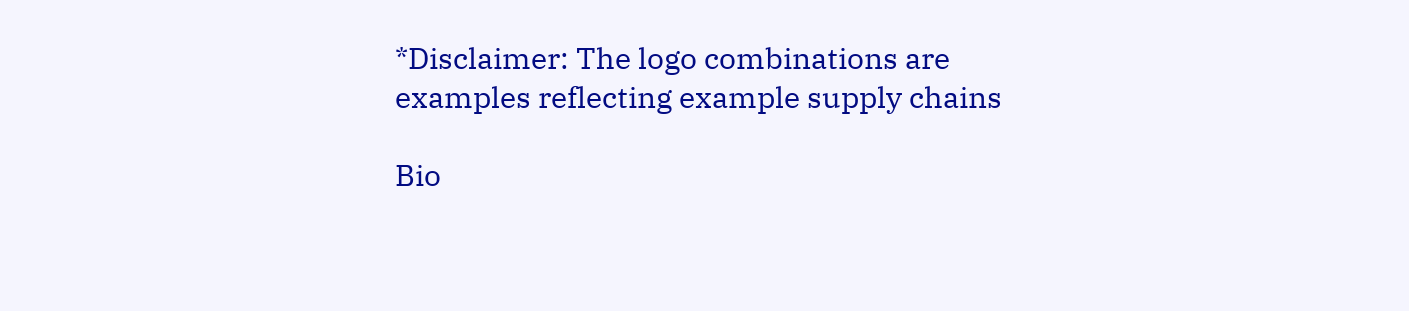*Disclaimer: The logo combinations are examples reflecting example supply chains

Bio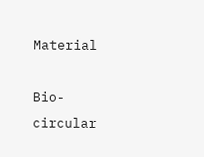Material

Bio-circular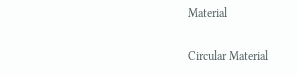Material

Circular Material